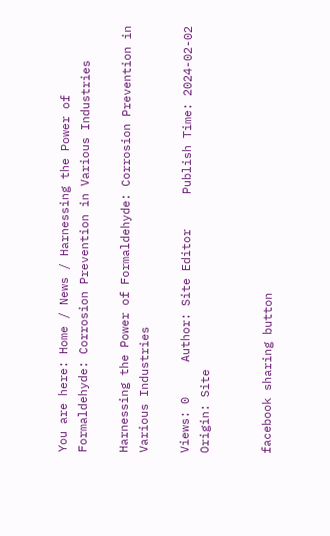You are here: Home / News / Harnessing the Power of Formaldehyde: Corrosion Prevention in Various Industries

Harnessing the Power of Formaldehyde: Corrosion Prevention in Various Industries

Views: 0     Author: Site Editor     Publish Time: 2024-02-02      Origin: Site


facebook sharing button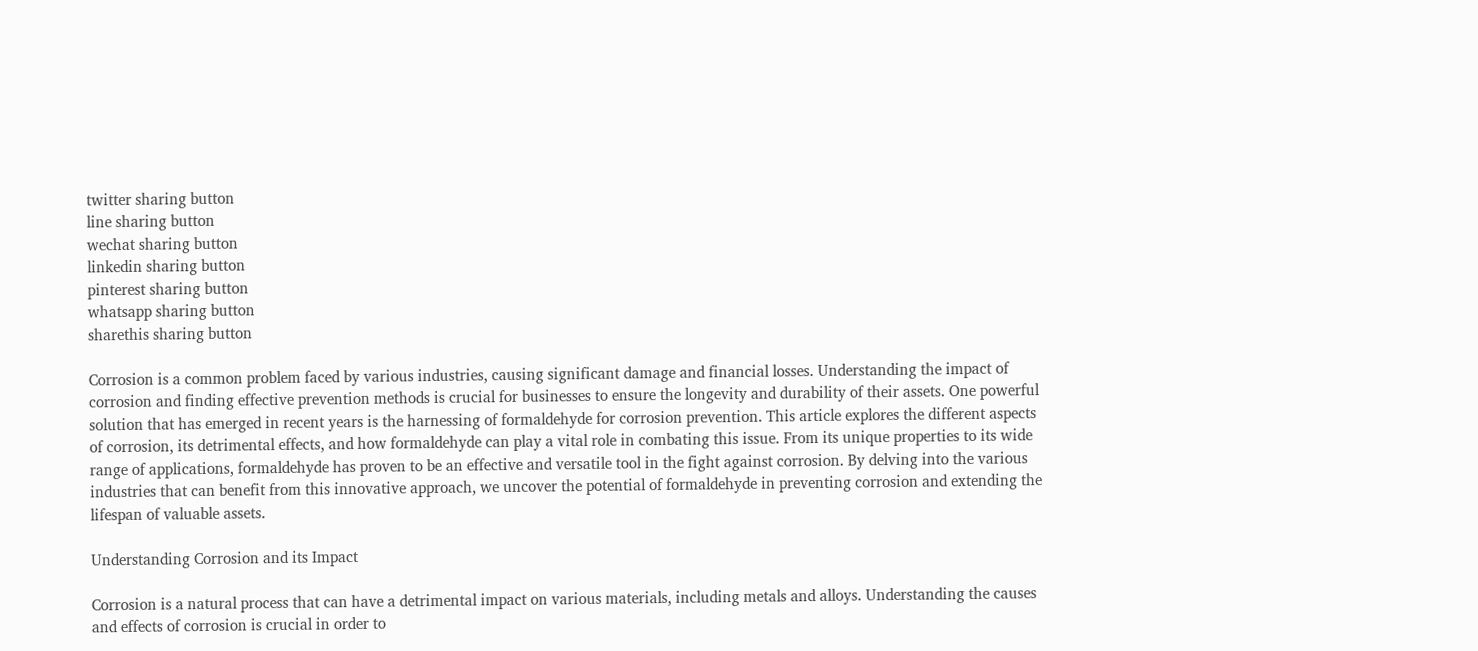twitter sharing button
line sharing button
wechat sharing button
linkedin sharing button
pinterest sharing button
whatsapp sharing button
sharethis sharing button

Corrosion is a common problem faced by various industries, causing significant damage and financial losses. Understanding the impact of corrosion and finding effective prevention methods is crucial for businesses to ensure the longevity and durability of their assets. One powerful solution that has emerged in recent years is the harnessing of formaldehyde for corrosion prevention. This article explores the different aspects of corrosion, its detrimental effects, and how formaldehyde can play a vital role in combating this issue. From its unique properties to its wide range of applications, formaldehyde has proven to be an effective and versatile tool in the fight against corrosion. By delving into the various industries that can benefit from this innovative approach, we uncover the potential of formaldehyde in preventing corrosion and extending the lifespan of valuable assets.

Understanding Corrosion and its Impact

Corrosion is a natural process that can have a detrimental impact on various materials, including metals and alloys. Understanding the causes and effects of corrosion is crucial in order to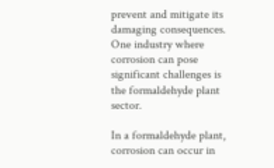prevent and mitigate its damaging consequences. One industry where corrosion can pose significant challenges is the formaldehyde plant sector.

In a formaldehyde plant, corrosion can occur in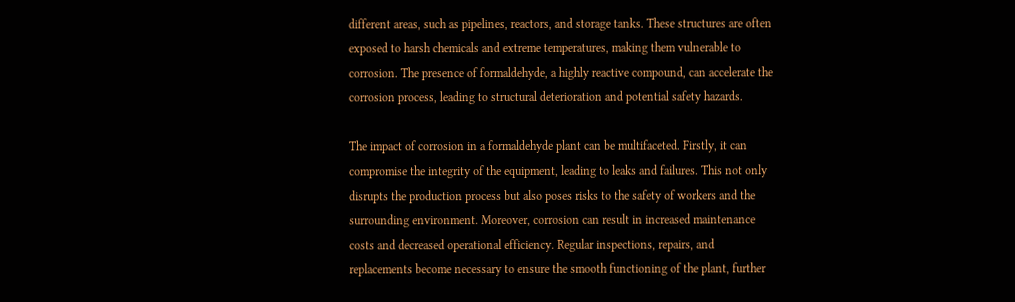different areas, such as pipelines, reactors, and storage tanks. These structures are often exposed to harsh chemicals and extreme temperatures, making them vulnerable to corrosion. The presence of formaldehyde, a highly reactive compound, can accelerate the corrosion process, leading to structural deterioration and potential safety hazards.

The impact of corrosion in a formaldehyde plant can be multifaceted. Firstly, it can compromise the integrity of the equipment, leading to leaks and failures. This not only disrupts the production process but also poses risks to the safety of workers and the surrounding environment. Moreover, corrosion can result in increased maintenance costs and decreased operational efficiency. Regular inspections, repairs, and replacements become necessary to ensure the smooth functioning of the plant, further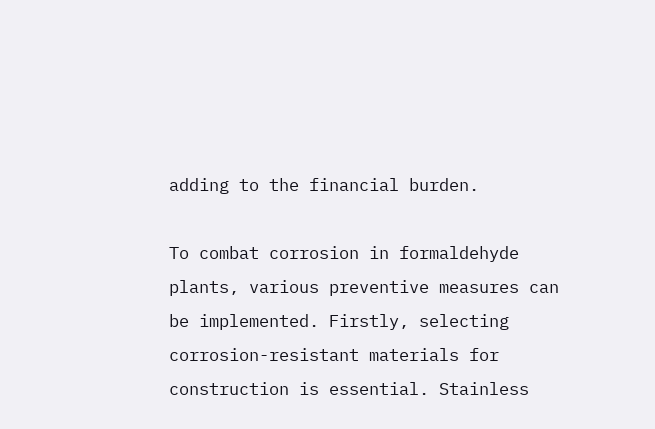adding to the financial burden.

To combat corrosion in formaldehyde plants, various preventive measures can be implemented. Firstly, selecting corrosion-resistant materials for construction is essential. Stainless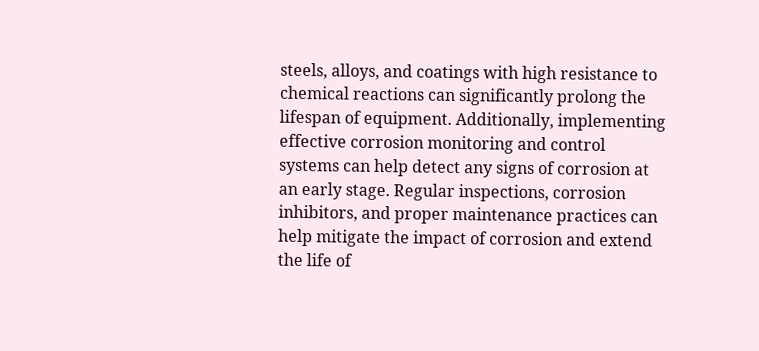steels, alloys, and coatings with high resistance to chemical reactions can significantly prolong the lifespan of equipment. Additionally, implementing effective corrosion monitoring and control systems can help detect any signs of corrosion at an early stage. Regular inspections, corrosion inhibitors, and proper maintenance practices can help mitigate the impact of corrosion and extend the life of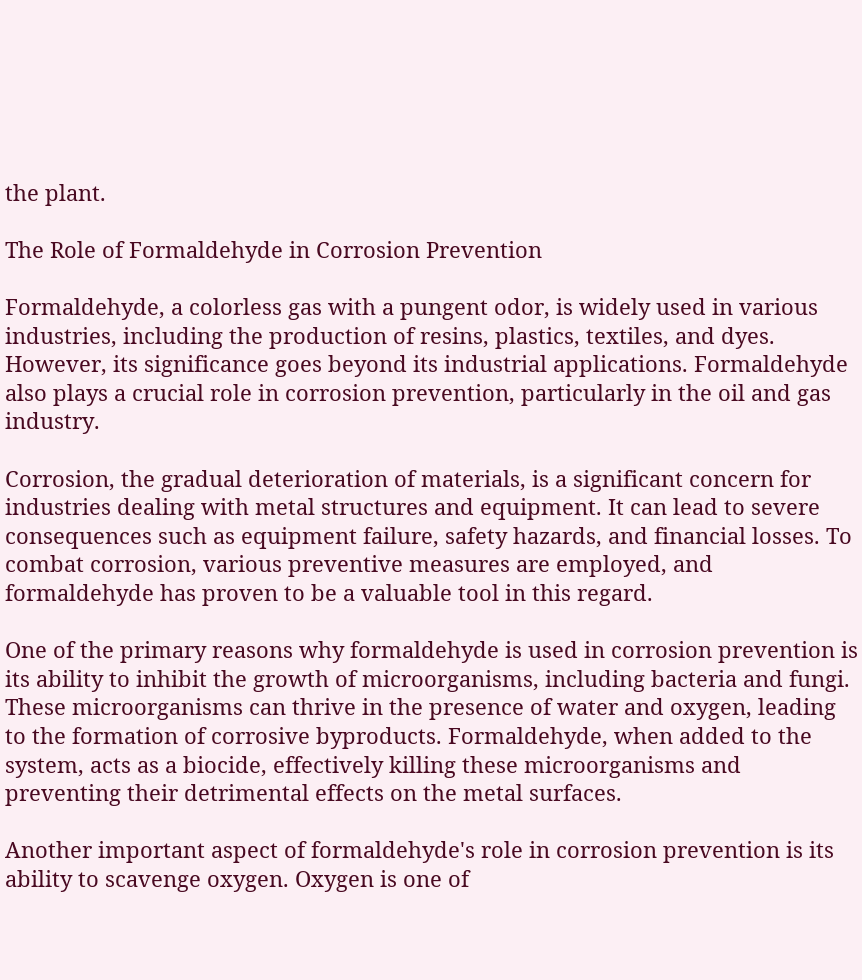the plant.

The Role of Formaldehyde in Corrosion Prevention

Formaldehyde, a colorless gas with a pungent odor, is widely used in various industries, including the production of resins, plastics, textiles, and dyes. However, its significance goes beyond its industrial applications. Formaldehyde also plays a crucial role in corrosion prevention, particularly in the oil and gas industry.

Corrosion, the gradual deterioration of materials, is a significant concern for industries dealing with metal structures and equipment. It can lead to severe consequences such as equipment failure, safety hazards, and financial losses. To combat corrosion, various preventive measures are employed, and formaldehyde has proven to be a valuable tool in this regard.

One of the primary reasons why formaldehyde is used in corrosion prevention is its ability to inhibit the growth of microorganisms, including bacteria and fungi. These microorganisms can thrive in the presence of water and oxygen, leading to the formation of corrosive byproducts. Formaldehyde, when added to the system, acts as a biocide, effectively killing these microorganisms and preventing their detrimental effects on the metal surfaces.

Another important aspect of formaldehyde's role in corrosion prevention is its ability to scavenge oxygen. Oxygen is one of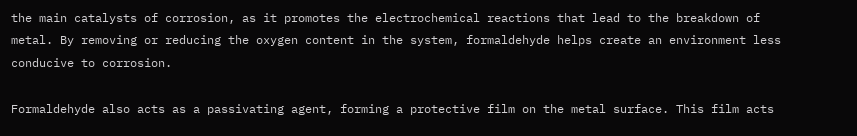the main catalysts of corrosion, as it promotes the electrochemical reactions that lead to the breakdown of metal. By removing or reducing the oxygen content in the system, formaldehyde helps create an environment less conducive to corrosion.

Formaldehyde also acts as a passivating agent, forming a protective film on the metal surface. This film acts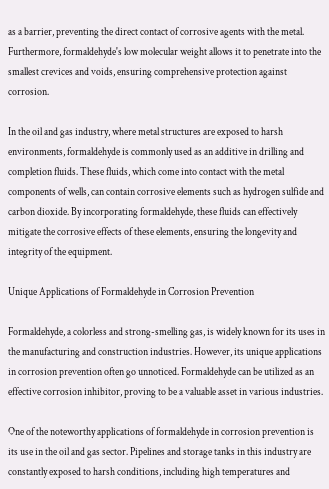as a barrier, preventing the direct contact of corrosive agents with the metal. Furthermore, formaldehyde's low molecular weight allows it to penetrate into the smallest crevices and voids, ensuring comprehensive protection against corrosion.

In the oil and gas industry, where metal structures are exposed to harsh environments, formaldehyde is commonly used as an additive in drilling and completion fluids. These fluids, which come into contact with the metal components of wells, can contain corrosive elements such as hydrogen sulfide and carbon dioxide. By incorporating formaldehyde, these fluids can effectively mitigate the corrosive effects of these elements, ensuring the longevity and integrity of the equipment.

Unique Applications of Formaldehyde in Corrosion Prevention

Formaldehyde, a colorless and strong-smelling gas, is widely known for its uses in the manufacturing and construction industries. However, its unique applications in corrosion prevention often go unnoticed. Formaldehyde can be utilized as an effective corrosion inhibitor, proving to be a valuable asset in various industries.

One of the noteworthy applications of formaldehyde in corrosion prevention is its use in the oil and gas sector. Pipelines and storage tanks in this industry are constantly exposed to harsh conditions, including high temperatures and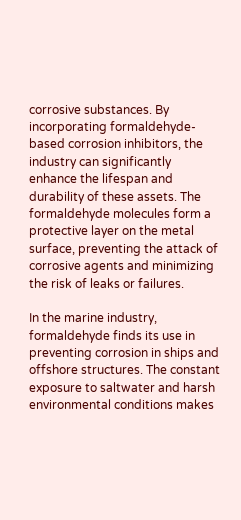corrosive substances. By incorporating formaldehyde-based corrosion inhibitors, the industry can significantly enhance the lifespan and durability of these assets. The formaldehyde molecules form a protective layer on the metal surface, preventing the attack of corrosive agents and minimizing the risk of leaks or failures.

In the marine industry, formaldehyde finds its use in preventing corrosion in ships and offshore structures. The constant exposure to saltwater and harsh environmental conditions makes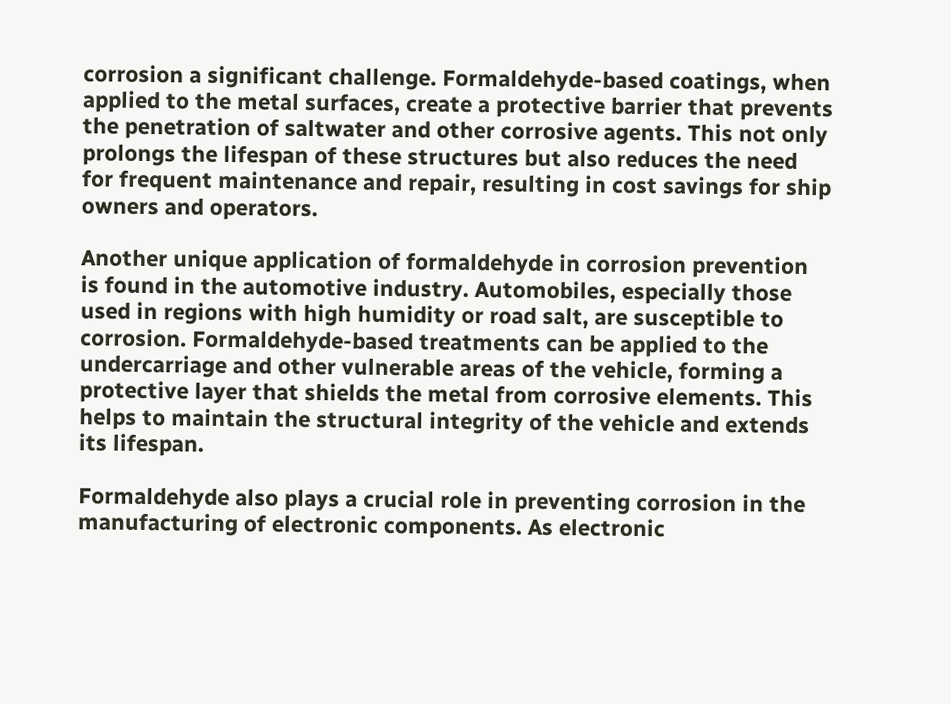corrosion a significant challenge. Formaldehyde-based coatings, when applied to the metal surfaces, create a protective barrier that prevents the penetration of saltwater and other corrosive agents. This not only prolongs the lifespan of these structures but also reduces the need for frequent maintenance and repair, resulting in cost savings for ship owners and operators.

Another unique application of formaldehyde in corrosion prevention is found in the automotive industry. Automobiles, especially those used in regions with high humidity or road salt, are susceptible to corrosion. Formaldehyde-based treatments can be applied to the undercarriage and other vulnerable areas of the vehicle, forming a protective layer that shields the metal from corrosive elements. This helps to maintain the structural integrity of the vehicle and extends its lifespan.

Formaldehyde also plays a crucial role in preventing corrosion in the manufacturing of electronic components. As electronic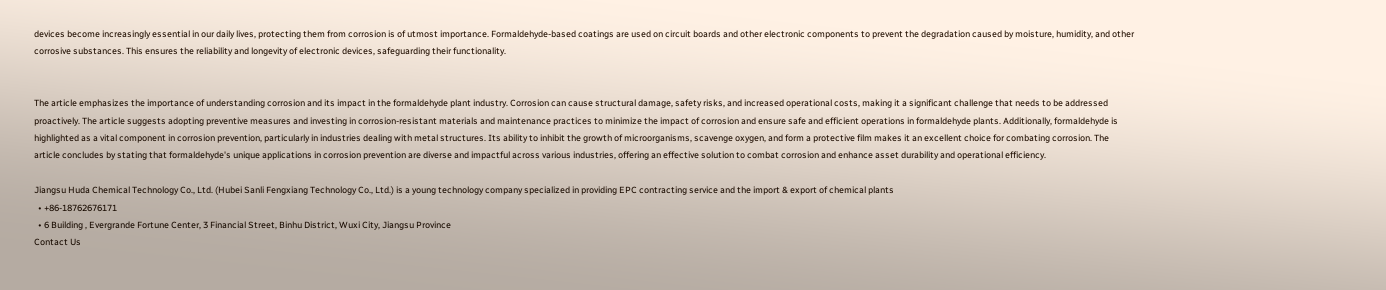devices become increasingly essential in our daily lives, protecting them from corrosion is of utmost importance. Formaldehyde-based coatings are used on circuit boards and other electronic components to prevent the degradation caused by moisture, humidity, and other corrosive substances. This ensures the reliability and longevity of electronic devices, safeguarding their functionality.


The article emphasizes the importance of understanding corrosion and its impact in the formaldehyde plant industry. Corrosion can cause structural damage, safety risks, and increased operational costs, making it a significant challenge that needs to be addressed proactively. The article suggests adopting preventive measures and investing in corrosion-resistant materials and maintenance practices to minimize the impact of corrosion and ensure safe and efficient operations in formaldehyde plants. Additionally, formaldehyde is highlighted as a vital component in corrosion prevention, particularly in industries dealing with metal structures. Its ability to inhibit the growth of microorganisms, scavenge oxygen, and form a protective film makes it an excellent choice for combating corrosion. The article concludes by stating that formaldehyde's unique applications in corrosion prevention are diverse and impactful across various industries, offering an effective solution to combat corrosion and enhance asset durability and operational efficiency.

Jiangsu Huda Chemical Technology Co., Ltd. (Hubei Sanli Fengxiang Technology Co., Ltd.) is a young technology company specialized in providing EPC contracting service and the import & export of chemical plants
  • +86-18762676171
  • 6 Building , Evergrande Fortune Center, 3 Financial Street, Binhu District, Wuxi City, Jiangsu Province
Contact Us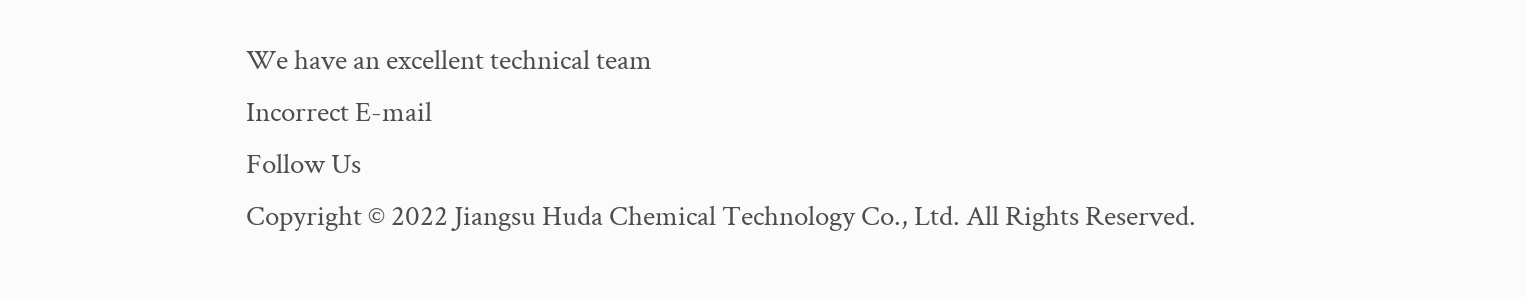We have an excellent technical team
Incorrect E-mail
Follow Us
Copyright © 2022 Jiangsu Huda Chemical Technology Co., Ltd. All Rights Reserved.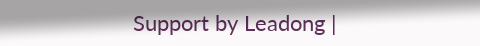Support by Leadong |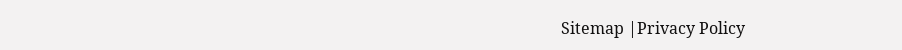Sitemap |Privacy Policy